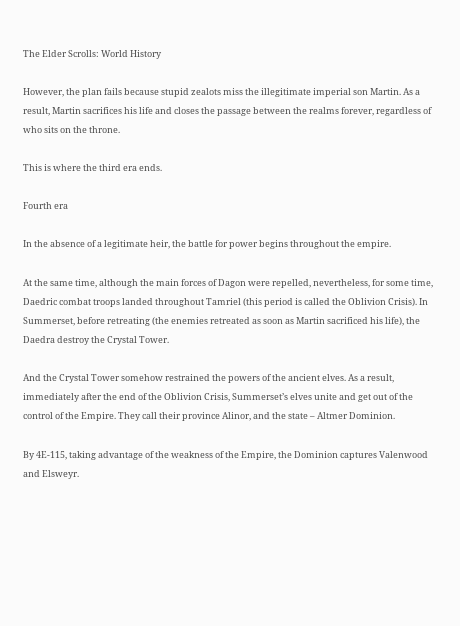The Elder Scrolls: World History

However, the plan fails because stupid zealots miss the illegitimate imperial son Martin. As a result, Martin sacrifices his life and closes the passage between the realms forever, regardless of who sits on the throne.

This is where the third era ends.

Fourth era

In the absence of a legitimate heir, the battle for power begins throughout the empire.

At the same time, although the main forces of Dagon were repelled, nevertheless, for some time, Daedric combat troops landed throughout Tamriel (this period is called the Oblivion Crisis). In Summerset, before retreating (the enemies retreated as soon as Martin sacrificed his life), the Daedra destroy the Crystal Tower.

And the Crystal Tower somehow restrained the powers of the ancient elves. As a result, immediately after the end of the Oblivion Crisis, Summerset’s elves unite and get out of the control of the Empire. They call their province Alinor, and the state – Altmer Dominion.

By 4E-115, taking advantage of the weakness of the Empire, the Dominion captures Valenwood and Elsweyr.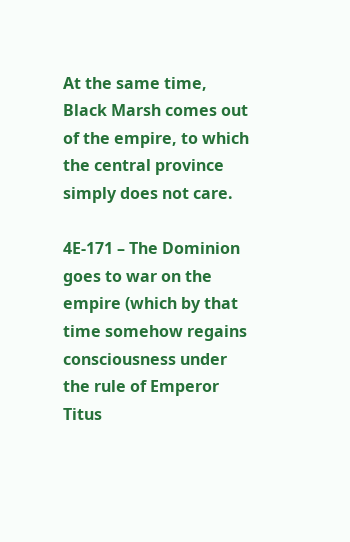At the same time, Black Marsh comes out of the empire, to which the central province simply does not care.

4E-171 – The Dominion goes to war on the empire (which by that time somehow regains consciousness under the rule of Emperor Titus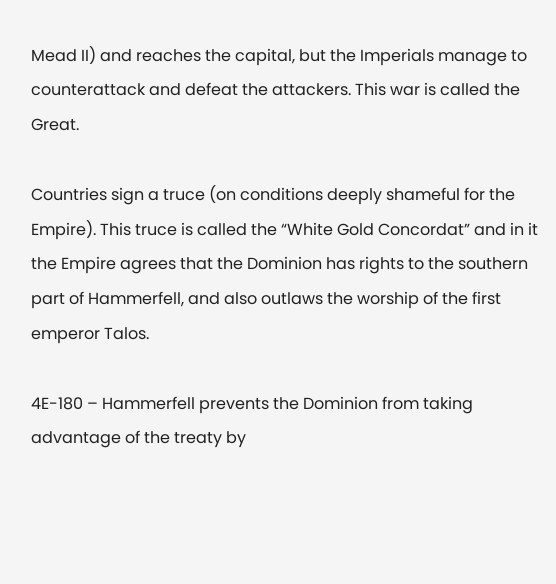Mead II) and reaches the capital, but the Imperials manage to counterattack and defeat the attackers. This war is called the Great.

Countries sign a truce (on conditions deeply shameful for the Empire). This truce is called the “White Gold Concordat” and in it the Empire agrees that the Dominion has rights to the southern part of Hammerfell, and also outlaws the worship of the first emperor Talos.

4E-180 – Hammerfell prevents the Dominion from taking advantage of the treaty by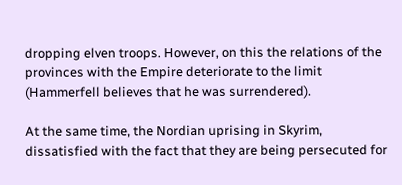dropping elven troops. However, on this the relations of the provinces with the Empire deteriorate to the limit (Hammerfell believes that he was surrendered).

At the same time, the Nordian uprising in Skyrim, dissatisfied with the fact that they are being persecuted for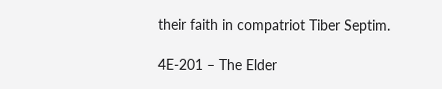their faith in compatriot Tiber Septim.

4E-201 – The Elder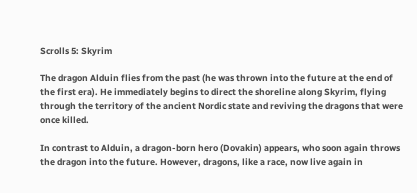Scrolls 5: Skyrim

The dragon Alduin flies from the past (he was thrown into the future at the end of the first era). He immediately begins to direct the shoreline along Skyrim, flying through the territory of the ancient Nordic state and reviving the dragons that were once killed.

In contrast to Alduin, a dragon-born hero (Dovakin) appears, who soon again throws the dragon into the future. However, dragons, like a race, now live again in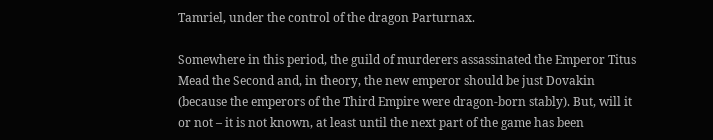Tamriel, under the control of the dragon Parturnax.

Somewhere in this period, the guild of murderers assassinated the Emperor Titus Mead the Second and, in theory, the new emperor should be just Dovakin (because the emperors of the Third Empire were dragon-born stably). But, will it or not – it is not known, at least until the next part of the game has been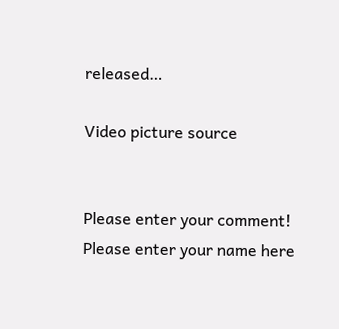released…

Video picture source


Please enter your comment!
Please enter your name here